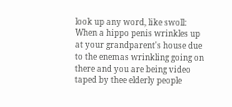look up any word, like swoll:
When a hippo penis wrinkles up at your grandparent's house due to the enemas wrinkling going on there and you are being video taped by thee elderly people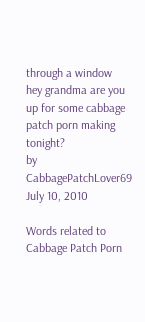through a window
hey grandma are you up for some cabbage patch porn making tonight?
by CabbagePatchLover69 July 10, 2010

Words related to Cabbage Patch Porn